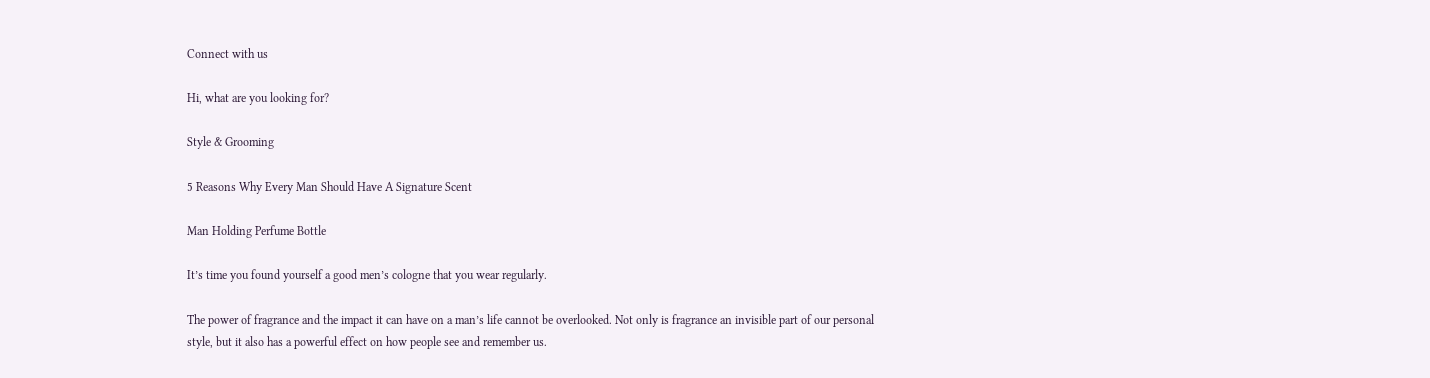Connect with us

Hi, what are you looking for?

Style & Grooming

5 Reasons Why Every Man Should Have A Signature Scent

Man Holding Perfume Bottle

It’s time you found yourself a good men’s cologne that you wear regularly.

The power of fragrance and the impact it can have on a man’s life cannot be overlooked. Not only is fragrance an invisible part of our personal style, but it also has a powerful effect on how people see and remember us.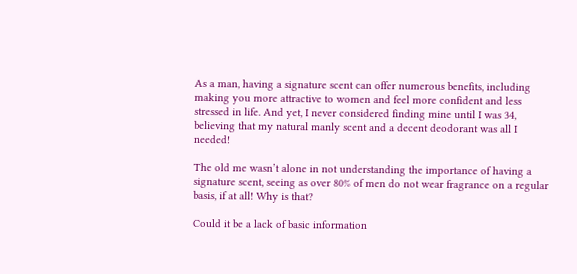As a man, having a signature scent can offer numerous benefits, including making you more attractive to women and feel more confident and less stressed in life. And yet, I never considered finding mine until I was 34, believing that my natural manly scent and a decent deodorant was all I needed!

The old me wasn’t alone in not understanding the importance of having a signature scent, seeing as over 80% of men do not wear fragrance on a regular basis, if at all! Why is that?

Could it be a lack of basic information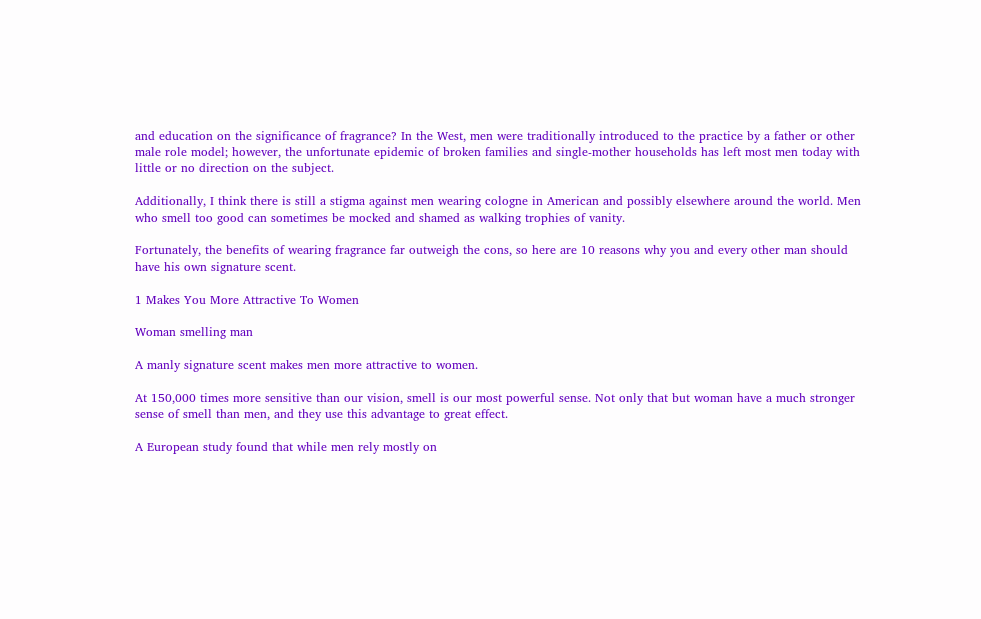and education on the significance of fragrance? In the West, men were traditionally introduced to the practice by a father or other male role model; however, the unfortunate epidemic of broken families and single-mother households has left most men today with little or no direction on the subject.

Additionally, I think there is still a stigma against men wearing cologne in American and possibly elsewhere around the world. Men who smell too good can sometimes be mocked and shamed as walking trophies of vanity.

Fortunately, the benefits of wearing fragrance far outweigh the cons, so here are 10 reasons why you and every other man should have his own signature scent.

1 Makes You More Attractive To Women

Woman smelling man

A manly signature scent makes men more attractive to women.

At 150,000 times more sensitive than our vision, smell is our most powerful sense. Not only that but woman have a much stronger sense of smell than men, and they use this advantage to great effect.

A European study found that while men rely mostly on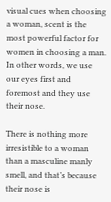visual cues when choosing a woman, scent is the most powerful factor for women in choosing a man. In other words, we use our eyes first and foremost and they use their nose.

There is nothing more irresistible to a woman than a masculine manly smell, and that’s because their nose is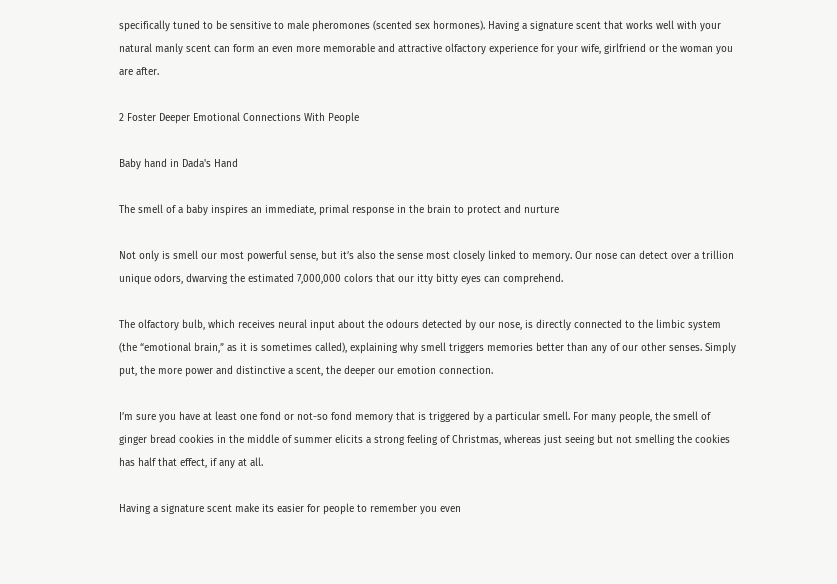specifically tuned to be sensitive to male pheromones (scented sex hormones). Having a signature scent that works well with your natural manly scent can form an even more memorable and attractive olfactory experience for your wife, girlfriend or the woman you are after.

2 Foster Deeper Emotional Connections With People

Baby hand in Dada's Hand

The smell of a baby inspires an immediate, primal response in the brain to protect and nurture

Not only is smell our most powerful sense, but it’s also the sense most closely linked to memory. Our nose can detect over a trillion unique odors, dwarving the estimated 7,000,000 colors that our itty bitty eyes can comprehend.

The olfactory bulb, which receives neural input about the odours detected by our nose, is directly connected to the limbic system (the “emotional brain,” as it is sometimes called), explaining why smell triggers memories better than any of our other senses. Simply put, the more power and distinctive a scent, the deeper our emotion connection.

I’m sure you have at least one fond or not-so fond memory that is triggered by a particular smell. For many people, the smell of ginger bread cookies in the middle of summer elicits a strong feeling of Christmas, whereas just seeing but not smelling the cookies has half that effect, if any at all.

Having a signature scent make its easier for people to remember you even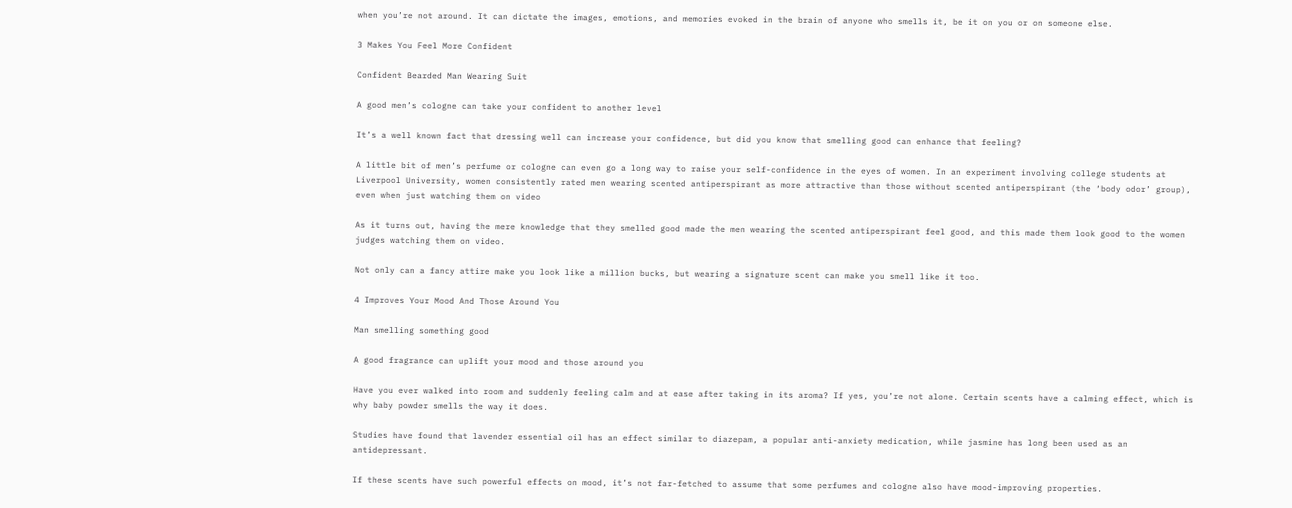when you’re not around. It can dictate the images, emotions, and memories evoked in the brain of anyone who smells it, be it on you or on someone else.

3 Makes You Feel More Confident

Confident Bearded Man Wearing Suit

A good men’s cologne can take your confident to another level

It’s a well known fact that dressing well can increase your confidence, but did you know that smelling good can enhance that feeling?

A little bit of men’s perfume or cologne can even go a long way to raise your self-confidence in the eyes of women. In an experiment involving college students at Liverpool University, women consistently rated men wearing scented antiperspirant as more attractive than those without scented antiperspirant (the ‘body odor’ group), even when just watching them on video

As it turns out, having the mere knowledge that they smelled good made the men wearing the scented antiperspirant feel good, and this made them look good to the women judges watching them on video.

Not only can a fancy attire make you look like a million bucks, but wearing a signature scent can make you smell like it too.

4 Improves Your Mood And Those Around You

Man smelling something good

A good fragrance can uplift your mood and those around you

Have you ever walked into room and suddenly feeling calm and at ease after taking in its aroma? If yes, you’re not alone. Certain scents have a calming effect, which is why baby powder smells the way it does.

Studies have found that lavender essential oil has an effect similar to diazepam, a popular anti-anxiety medication, while jasmine has long been used as an antidepressant.

If these scents have such powerful effects on mood, it’s not far-fetched to assume that some perfumes and cologne also have mood-improving properties.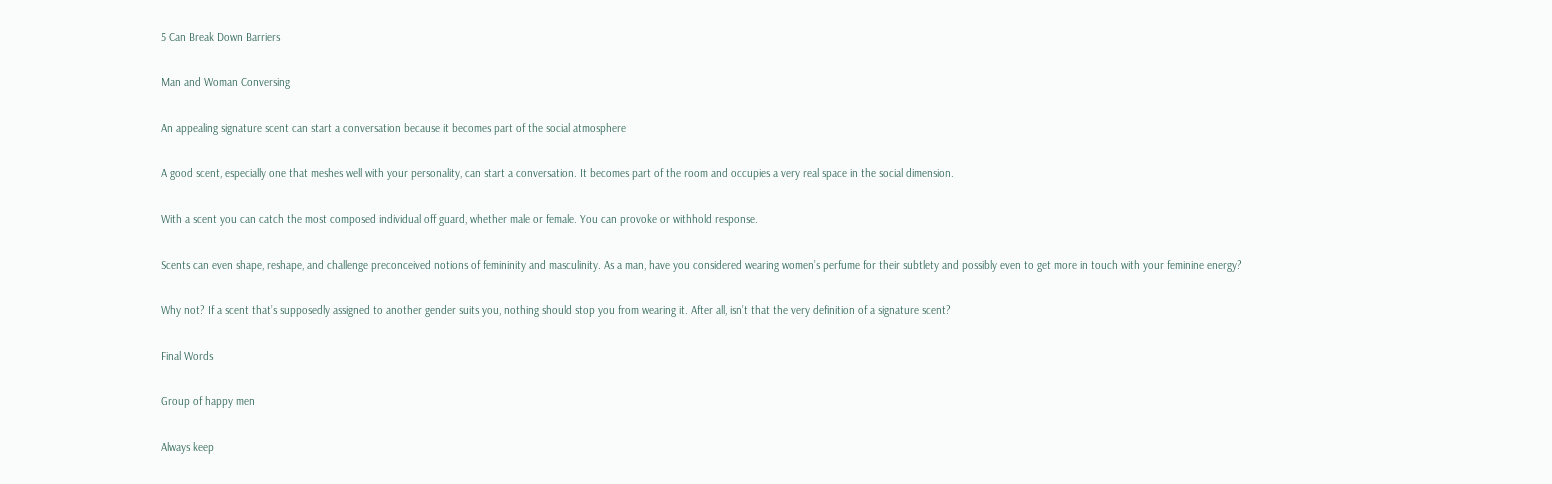5 Can Break Down Barriers

Man and Woman Conversing

An appealing signature scent can start a conversation because it becomes part of the social atmosphere

A good scent, especially one that meshes well with your personality, can start a conversation. It becomes part of the room and occupies a very real space in the social dimension.

With a scent you can catch the most composed individual off guard, whether male or female. You can provoke or withhold response.

Scents can even shape, reshape, and challenge preconceived notions of femininity and masculinity. As a man, have you considered wearing women’s perfume for their subtlety and possibly even to get more in touch with your feminine energy?

Why not? If a scent that’s supposedly assigned to another gender suits you, nothing should stop you from wearing it. After all, isn’t that the very definition of a signature scent?

Final Words

Group of happy men

Always keep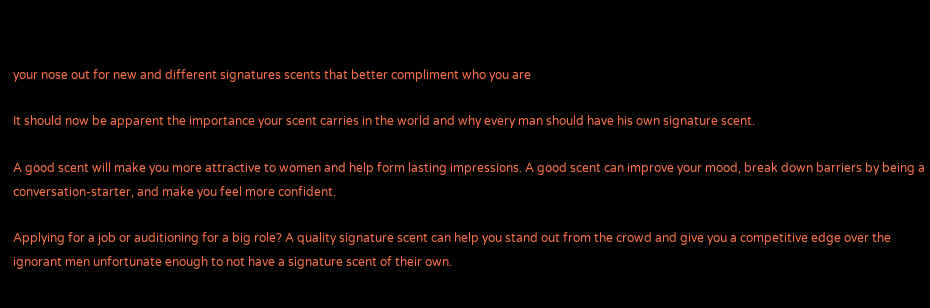your nose out for new and different signatures scents that better compliment who you are

It should now be apparent the importance your scent carries in the world and why every man should have his own signature scent.

A good scent will make you more attractive to women and help form lasting impressions. A good scent can improve your mood, break down barriers by being a conversation-starter, and make you feel more confident.

Applying for a job or auditioning for a big role? A quality signature scent can help you stand out from the crowd and give you a competitive edge over the ignorant men unfortunate enough to not have a signature scent of their own.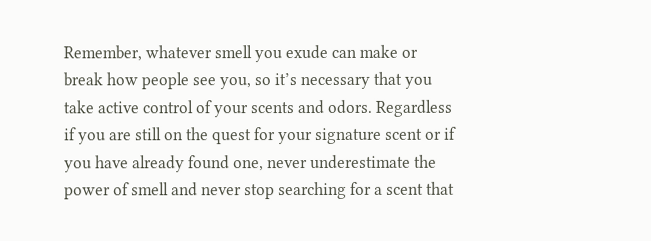Remember, whatever smell you exude can make or break how people see you, so it’s necessary that you take active control of your scents and odors. Regardless if you are still on the quest for your signature scent or if you have already found one, never underestimate the power of smell and never stop searching for a scent that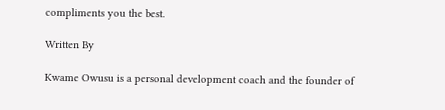compliments you the best.

Written By

Kwame Owusu is a personal development coach and the founder of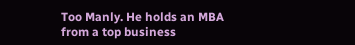Too Manly. He holds an MBA from a top business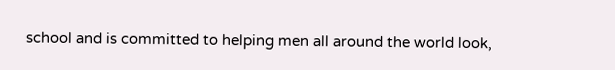school and is committed to helping men all around the world look,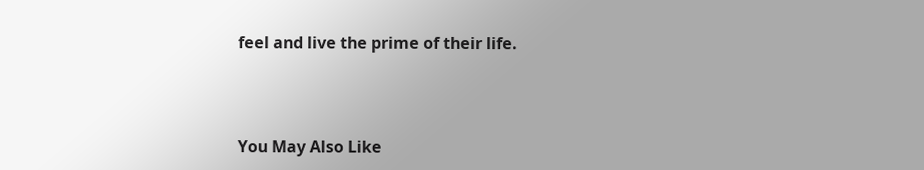feel and live the prime of their life.



You May Also Like